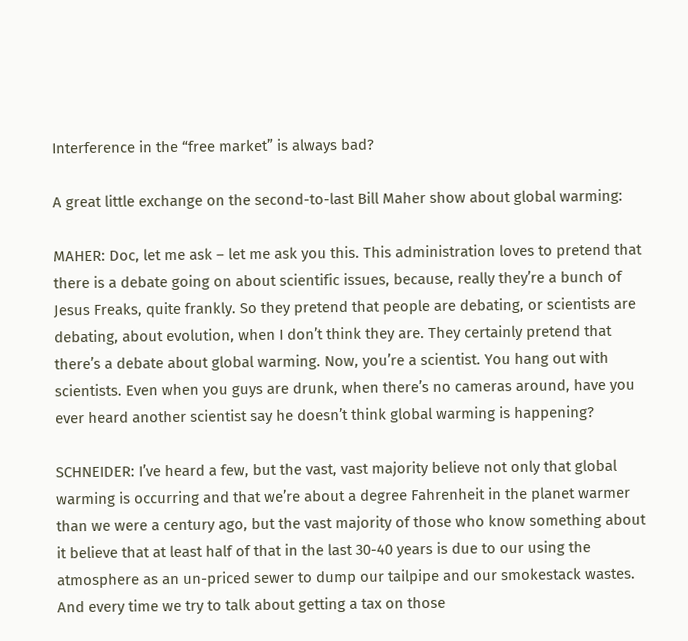Interference in the “free market” is always bad?

A great little exchange on the second-to-last Bill Maher show about global warming:

MAHER: Doc, let me ask – let me ask you this. This administration loves to pretend that there is a debate going on about scientific issues, because, really they’re a bunch of Jesus Freaks, quite frankly. So they pretend that people are debating, or scientists are debating, about evolution, when I don’t think they are. They certainly pretend that there’s a debate about global warming. Now, you’re a scientist. You hang out with scientists. Even when you guys are drunk, when there’s no cameras around, have you ever heard another scientist say he doesn’t think global warming is happening?

SCHNEIDER: I’ve heard a few, but the vast, vast majority believe not only that global warming is occurring and that we’re about a degree Fahrenheit in the planet warmer than we were a century ago, but the vast majority of those who know something about it believe that at least half of that in the last 30-40 years is due to our using the atmosphere as an un-priced sewer to dump our tailpipe and our smokestack wastes. And every time we try to talk about getting a tax on those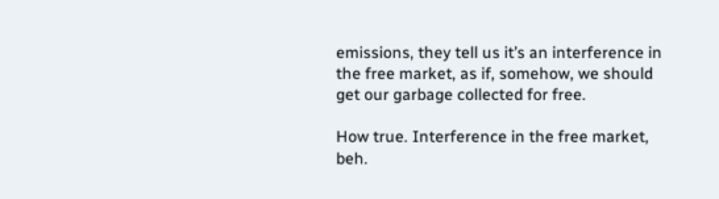emissions, they tell us it’s an interference in the free market, as if, somehow, we should get our garbage collected for free.

How true. Interference in the free market, beh.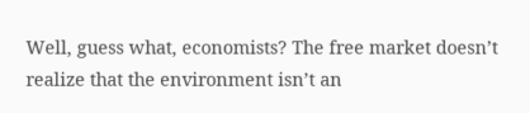Well, guess what, economists? The free market doesn’t realize that the environment isn’t an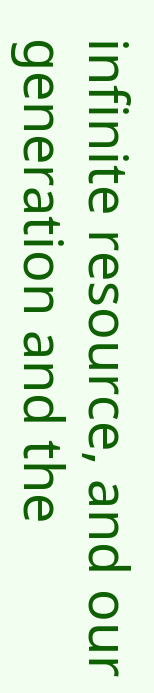infinite resource, and our generation and the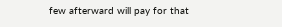few afterward will pay for that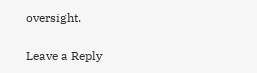oversight.

Leave a Reply